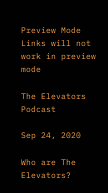Preview Mode Links will not work in preview mode

The Elevators Podcast

Sep 24, 2020

Who are The Elevators?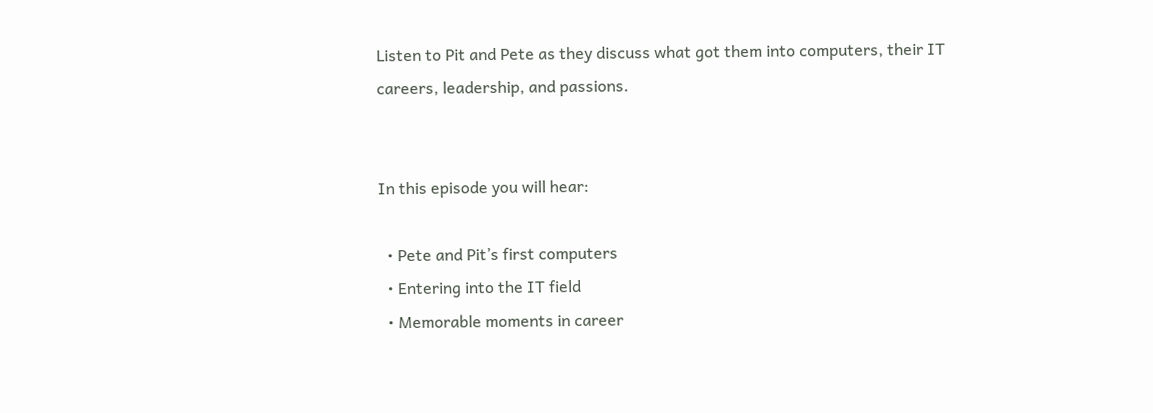Listen to Pit and Pete as they discuss what got them into computers, their IT careers, leadership, and passions.


In this episode you will hear:

  • Pete and Pit’s first computers
  • Entering into the IT field
  • Memorable moments in career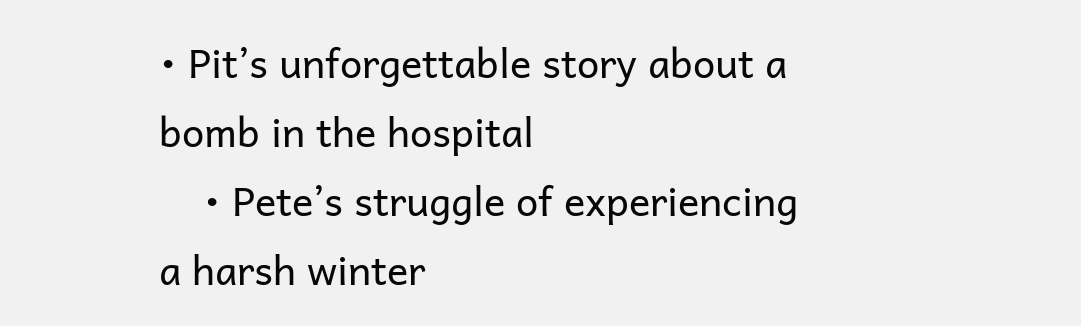• Pit’s unforgettable story about a bomb in the hospital
    • Pete’s struggle of experiencing a harsh winter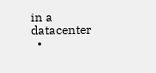in a datacenter
  •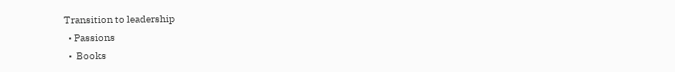Transition to leadership
  • Passions
  •  Books